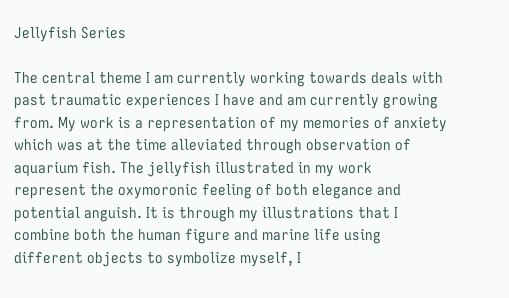Jellyfish Series

The central theme I am currently working towards deals with past traumatic experiences I have and am currently growing from. My work is a representation of my memories of anxiety which was at the time alleviated through observation of aquarium fish. The jellyfish illustrated in my work represent the oxymoronic feeling of both elegance and potential anguish. It is through my illustrations that I combine both the human figure and marine life using different objects to symbolize myself, I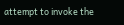attempt to invoke the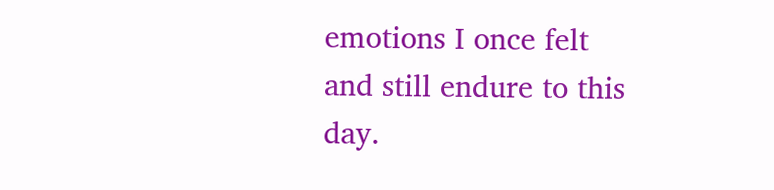emotions I once felt and still endure to this day.